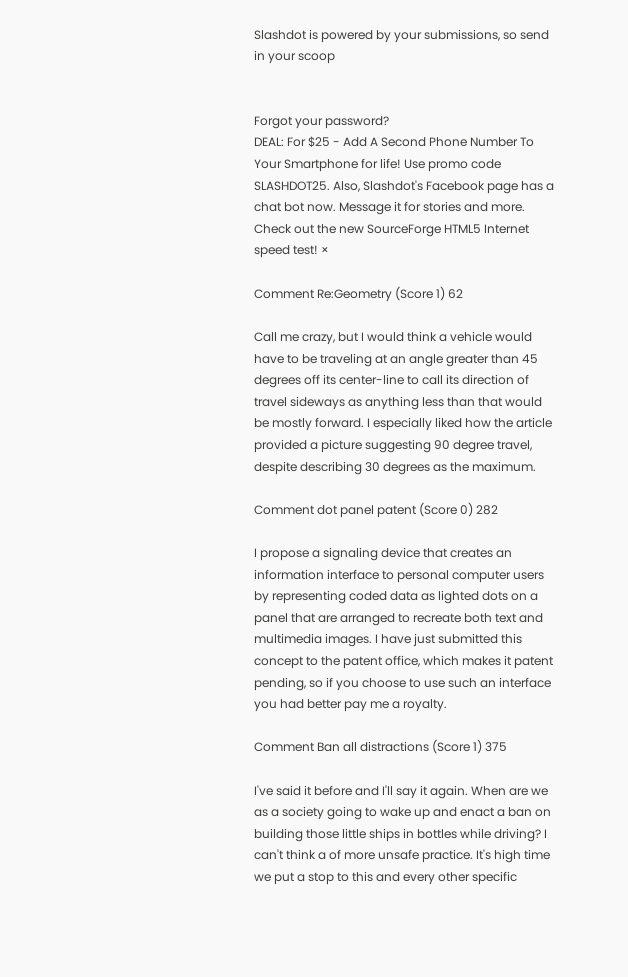Slashdot is powered by your submissions, so send in your scoop


Forgot your password?
DEAL: For $25 - Add A Second Phone Number To Your Smartphone for life! Use promo code SLASHDOT25. Also, Slashdot's Facebook page has a chat bot now. Message it for stories and more. Check out the new SourceForge HTML5 Internet speed test! ×

Comment Re:Geometry (Score 1) 62

Call me crazy, but I would think a vehicle would have to be traveling at an angle greater than 45 degrees off its center-line to call its direction of travel sideways as anything less than that would be mostly forward. I especially liked how the article provided a picture suggesting 90 degree travel, despite describing 30 degrees as the maximum.

Comment dot panel patent (Score 0) 282

I propose a signaling device that creates an information interface to personal computer users by representing coded data as lighted dots on a panel that are arranged to recreate both text and multimedia images. I have just submitted this concept to the patent office, which makes it patent pending, so if you choose to use such an interface you had better pay me a royalty.

Comment Ban all distractions (Score 1) 375

I've said it before and I'll say it again. When are we as a society going to wake up and enact a ban on building those little ships in bottles while driving? I can't think a of more unsafe practice. It's high time we put a stop to this and every other specific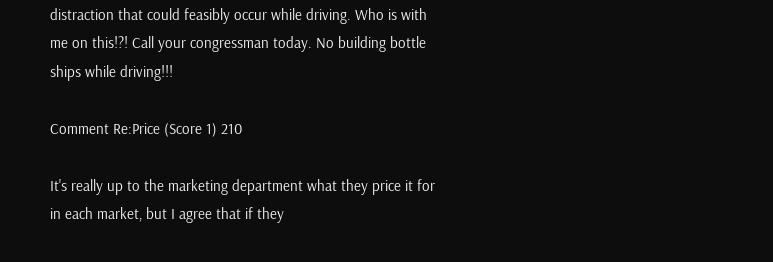distraction that could feasibly occur while driving. Who is with me on this!?! Call your congressman today. No building bottle ships while driving!!!

Comment Re:Price (Score 1) 210

It's really up to the marketing department what they price it for in each market, but I agree that if they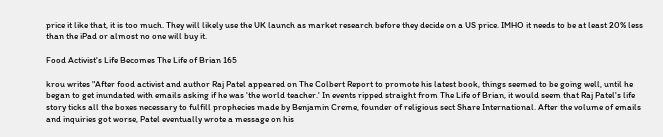price it like that, it is too much. They will likely use the UK launch as market research before they decide on a US price. IMHO it needs to be at least 20% less than the iPad or almost no one will buy it.

Food Activist's Life Becomes The Life of Brian 165

krou writes "After food activist and author Raj Patel appeared on The Colbert Report to promote his latest book, things seemed to be going well, until he began to get inundated with emails asking if he was 'the world teacher.' In events ripped straight from The Life of Brian, it would seem that Raj Patel's life story ticks all the boxes necessary to fulfill prophecies made by Benjamin Creme, founder of religious sect Share International. After the volume of emails and inquiries got worse, Patel eventually wrote a message on his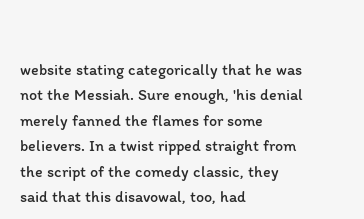website stating categorically that he was not the Messiah. Sure enough, 'his denial merely fanned the flames for some believers. In a twist ripped straight from the script of the comedy classic, they said that this disavowal, too, had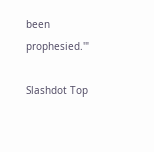been prophesied.'"

Slashdot Top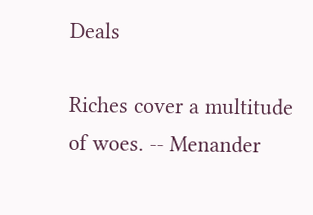Deals

Riches cover a multitude of woes. -- Menander